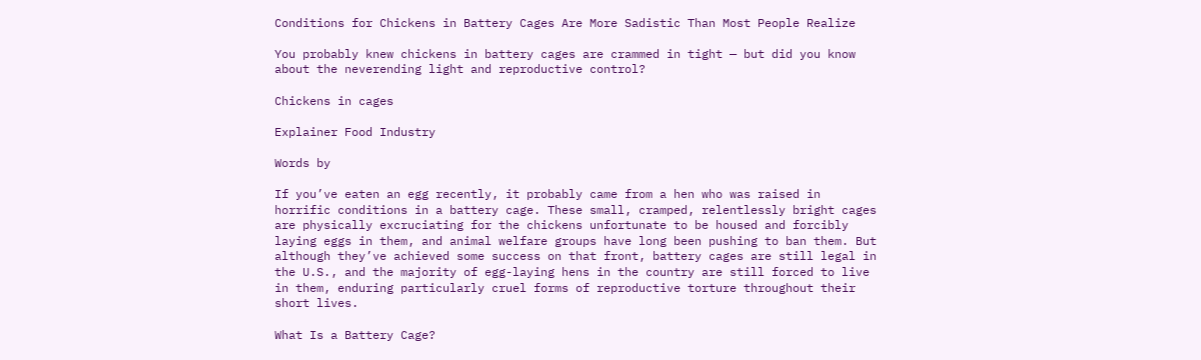Conditions for Chickens in Battery Cages Are More Sadistic Than Most People Realize

You probably knew chickens in battery cages are crammed in tight — but did you know about the neverending light and reproductive control?

Chickens in cages

Explainer Food Industry

Words by

If you’ve eaten an egg recently, it probably came from a hen who was raised in horrific conditions in a battery cage. These small, cramped, relentlessly bright cages are physically excruciating for the chickens unfortunate to be housed and forcibly laying eggs in them, and animal welfare groups have long been pushing to ban them. But although they’ve achieved some success on that front, battery cages are still legal in the U.S., and the majority of egg-laying hens in the country are still forced to live in them, enduring particularly cruel forms of reproductive torture throughout their short lives.

What Is a Battery Cage?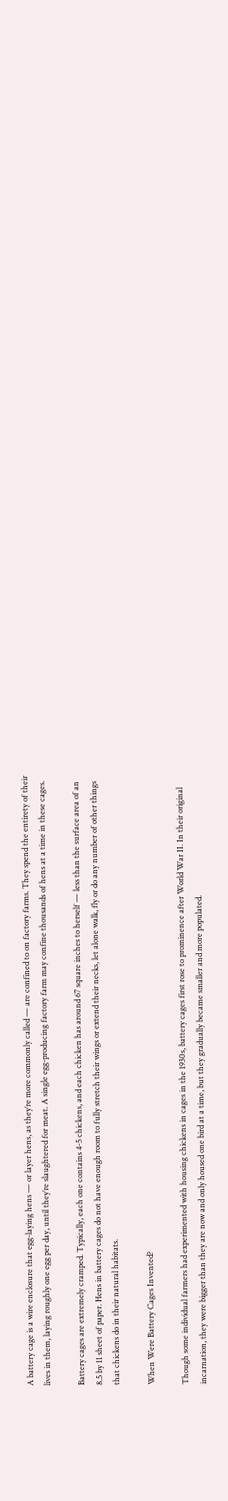A battery cage is a wire enclosure that egg-laying hens — or layer hens, as they’re more commonly called — are confined to on factory farms. They spend the entirety of their lives in them, laying roughly one egg per day, until they’re slaughtered for meat. A single egg-producing factory farm may confine thousands of hens at a time in these cages.

Battery cages are extremely cramped. Typically, each one contains 4-5 chickens, and each chicken has around 67 square inches to herself — less than the surface area of an 8.5 by 11 sheet of paper. Hens in battery cages do not have enough room to fully stretch their wings or extend their necks, let alone walk, fly or do any number of other things that chickens do in their natural habitats.

When Were Battery Cages Invented?

Though some individual farmers had experimented with housing chickens in cages in the 1930s, battery cages first rose to prominence after World War II. In their original incarnation, they were bigger than they are now and only housed one bird at a time, but they gradually became smaller and more populated.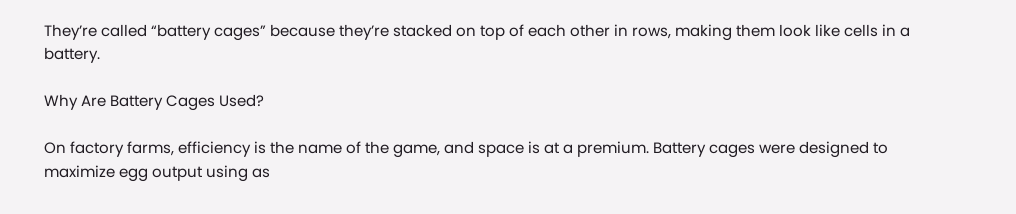They’re called “battery cages” because they’re stacked on top of each other in rows, making them look like cells in a battery.

Why Are Battery Cages Used?

On factory farms, efficiency is the name of the game, and space is at a premium. Battery cages were designed to maximize egg output using as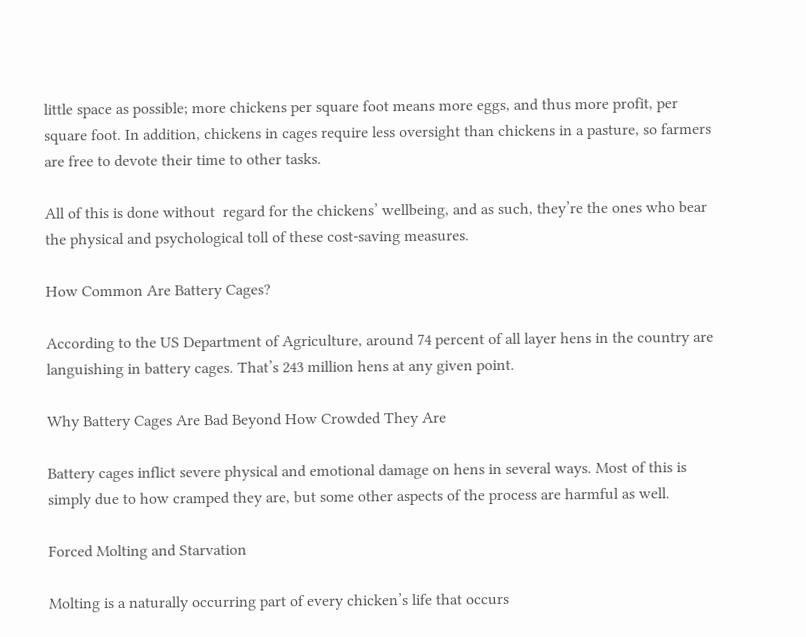little space as possible; more chickens per square foot means more eggs, and thus more profit, per square foot. In addition, chickens in cages require less oversight than chickens in a pasture, so farmers are free to devote their time to other tasks.

All of this is done without  regard for the chickens’ wellbeing, and as such, they’re the ones who bear the physical and psychological toll of these cost-saving measures.

How Common Are Battery Cages?

According to the US Department of Agriculture, around 74 percent of all layer hens in the country are languishing in battery cages. That’s 243 million hens at any given point.

Why Battery Cages Are Bad Beyond How Crowded They Are

Battery cages inflict severe physical and emotional damage on hens in several ways. Most of this is simply due to how cramped they are, but some other aspects of the process are harmful as well.

Forced Molting and Starvation

Molting is a naturally occurring part of every chicken’s life that occurs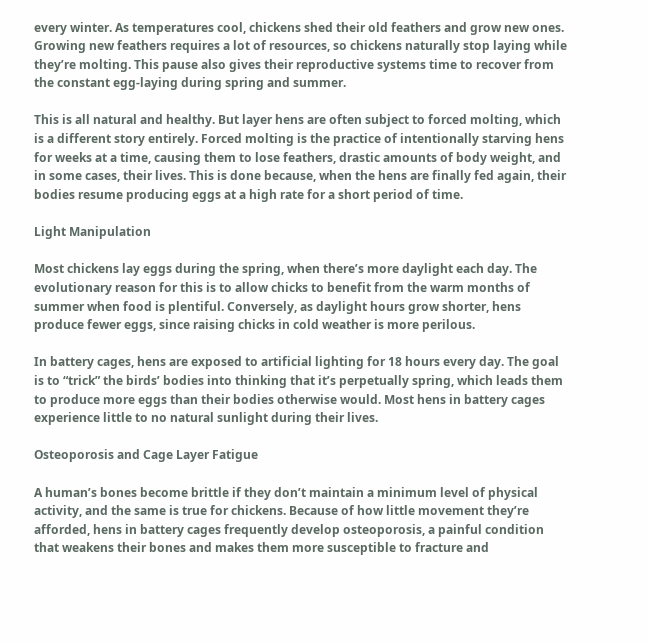every winter. As temperatures cool, chickens shed their old feathers and grow new ones. Growing new feathers requires a lot of resources, so chickens naturally stop laying while they’re molting. This pause also gives their reproductive systems time to recover from the constant egg-laying during spring and summer.

This is all natural and healthy. But layer hens are often subject to forced molting, which is a different story entirely. Forced molting is the practice of intentionally starving hens for weeks at a time, causing them to lose feathers, drastic amounts of body weight, and in some cases, their lives. This is done because, when the hens are finally fed again, their bodies resume producing eggs at a high rate for a short period of time.

Light Manipulation

Most chickens lay eggs during the spring, when there’s more daylight each day. The evolutionary reason for this is to allow chicks to benefit from the warm months of summer when food is plentiful. Conversely, as daylight hours grow shorter, hens produce fewer eggs, since raising chicks in cold weather is more perilous.

In battery cages, hens are exposed to artificial lighting for 18 hours every day. The goal is to “trick” the birds’ bodies into thinking that it’s perpetually spring, which leads them to produce more eggs than their bodies otherwise would. Most hens in battery cages experience little to no natural sunlight during their lives.

Osteoporosis and Cage Layer Fatigue

A human’s bones become brittle if they don’t maintain a minimum level of physical activity, and the same is true for chickens. Because of how little movement they’re afforded, hens in battery cages frequently develop osteoporosis, a painful condition that weakens their bones and makes them more susceptible to fracture and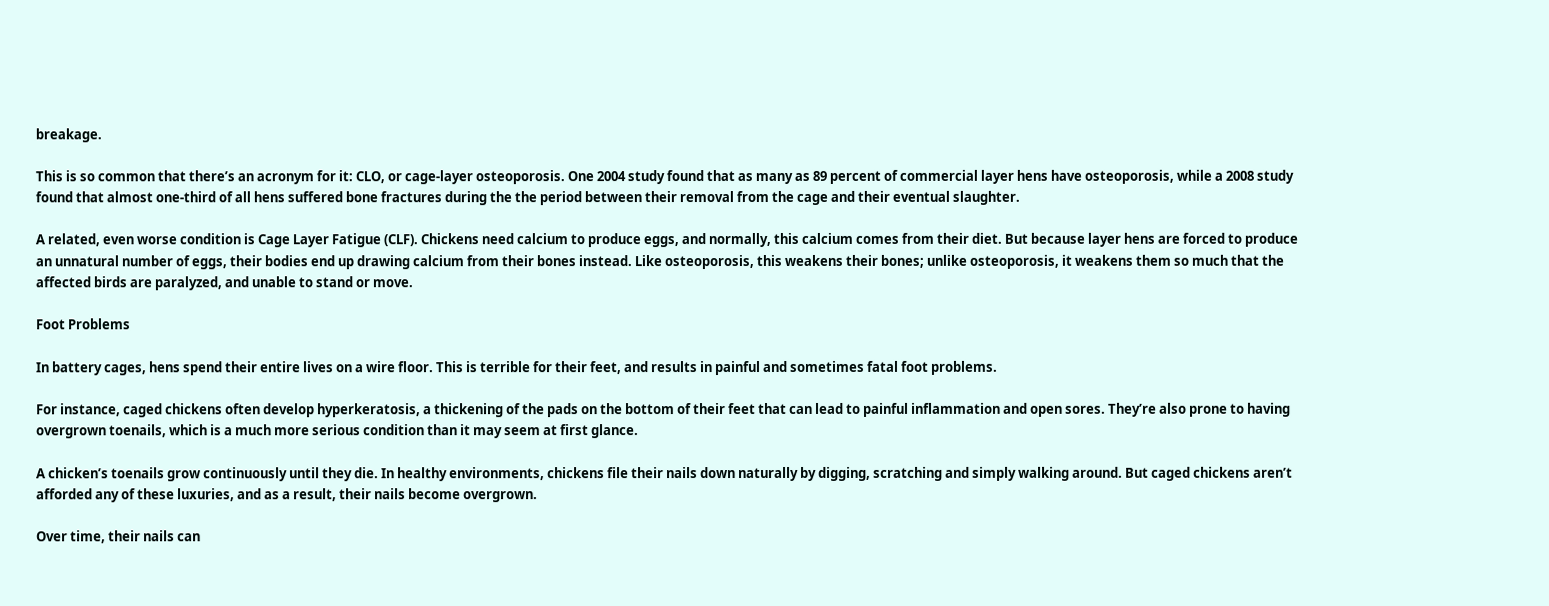breakage.

This is so common that there’s an acronym for it: CLO, or cage-layer osteoporosis. One 2004 study found that as many as 89 percent of commercial layer hens have osteoporosis, while a 2008 study found that almost one-third of all hens suffered bone fractures during the the period between their removal from the cage and their eventual slaughter.

A related, even worse condition is Cage Layer Fatigue (CLF). Chickens need calcium to produce eggs, and normally, this calcium comes from their diet. But because layer hens are forced to produce an unnatural number of eggs, their bodies end up drawing calcium from their bones instead. Like osteoporosis, this weakens their bones; unlike osteoporosis, it weakens them so much that the affected birds are paralyzed, and unable to stand or move.

Foot Problems

In battery cages, hens spend their entire lives on a wire floor. This is terrible for their feet, and results in painful and sometimes fatal foot problems.

For instance, caged chickens often develop hyperkeratosis, a thickening of the pads on the bottom of their feet that can lead to painful inflammation and open sores. They’re also prone to having overgrown toenails, which is a much more serious condition than it may seem at first glance.

A chicken’s toenails grow continuously until they die. In healthy environments, chickens file their nails down naturally by digging, scratching and simply walking around. But caged chickens aren’t afforded any of these luxuries, and as a result, their nails become overgrown.

Over time, their nails can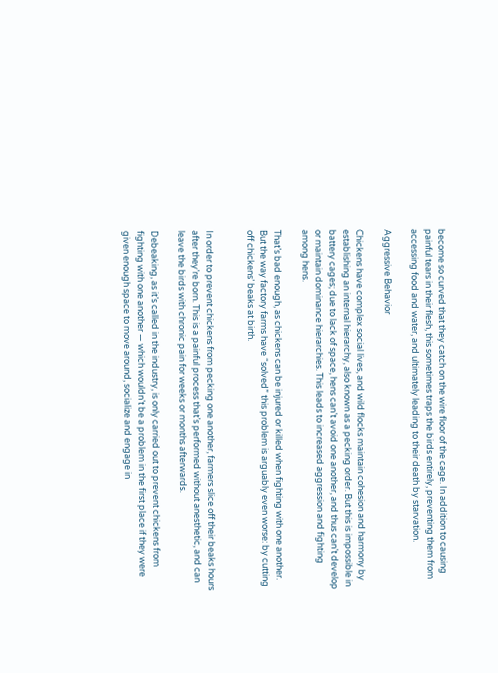become so curved that they catch on the wire floor of the cage. In addition to causing painful tears in their flesh, this sometimes traps the birds entirely, preventing them from accessing food and water, and ultimately leading to their death by starvation.

Aggressive Behavior

Chickens have complex social lives, and wild flocks maintain cohesion and harmony by establishing an internal hierarchy, also known as a pecking order. But this is impossible in battery cages; due to lack of space, hens can’t avoid one another, and thus can’t develop or maintain dominance hierarchies. This leads to increased aggression and fighting among hens.

That’s bad enough, as chickens can be injured or killed when fighting with one another. But the way factory farms have “solved” this problem is arguably even worse: by cutting off chickens’ beaks at birth.


In order to prevent chickens from pecking one another, farmers slice off their beaks hours after they’re born. This is a painful process that’s performed without anesthetic, and can leave the birds with chronic pain for weeks or months afterwards.

Debeaking, as it’s called in the industry, is only carried out to prevent chickens from fighting with one another — which wouldn’t be a problem in the first place if they were given enough space to move around, socialize and engage in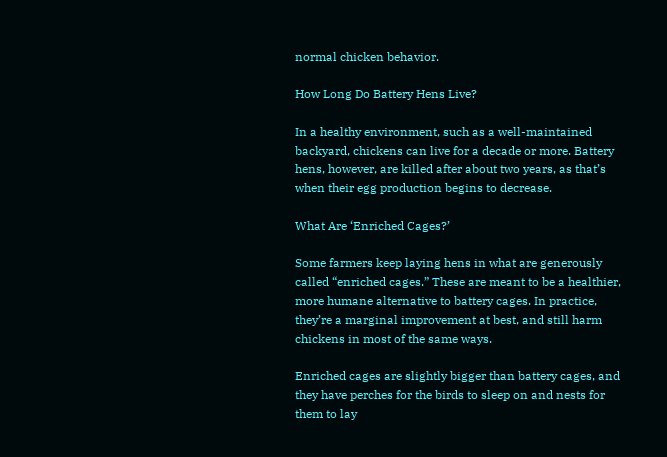normal chicken behavior.

How Long Do Battery Hens Live?

In a healthy environment, such as a well-maintained backyard, chickens can live for a decade or more. Battery hens, however, are killed after about two years, as that’s when their egg production begins to decrease.

What Are ‘Enriched Cages?’

Some farmers keep laying hens in what are generously called “enriched cages.” These are meant to be a healthier, more humane alternative to battery cages. In practice, they’re a marginal improvement at best, and still harm chickens in most of the same ways.

Enriched cages are slightly bigger than battery cages, and they have perches for the birds to sleep on and nests for them to lay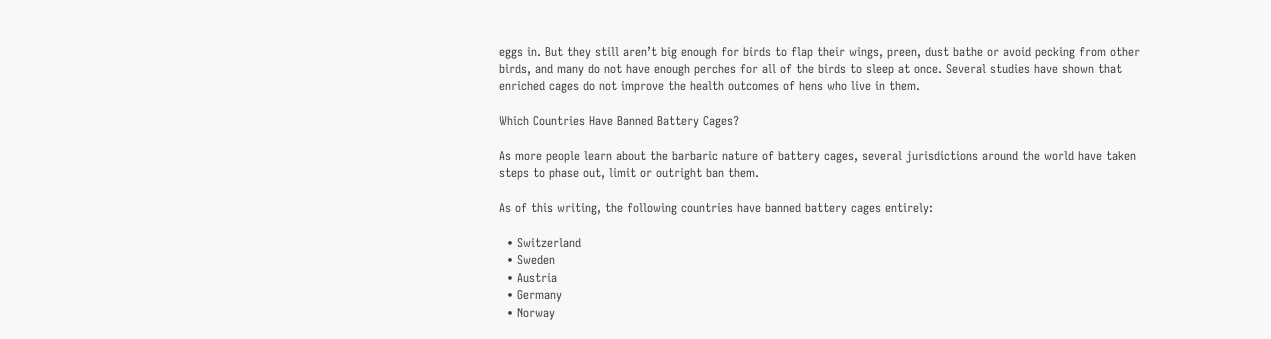eggs in. But they still aren’t big enough for birds to flap their wings, preen, dust bathe or avoid pecking from other birds, and many do not have enough perches for all of the birds to sleep at once. Several studies have shown that enriched cages do not improve the health outcomes of hens who live in them.

Which Countries Have Banned Battery Cages?

As more people learn about the barbaric nature of battery cages, several jurisdictions around the world have taken steps to phase out, limit or outright ban them.

As of this writing, the following countries have banned battery cages entirely:

  • Switzerland
  • Sweden
  • Austria
  • Germany
  • Norway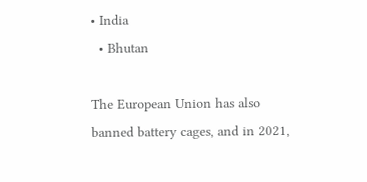• India
  • Bhutan

The European Union has also banned battery cages, and in 2021,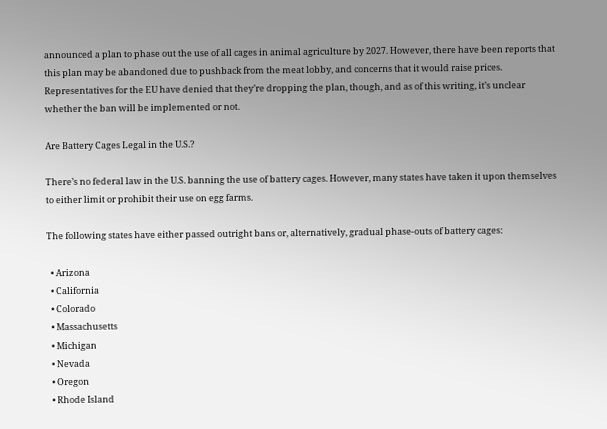announced a plan to phase out the use of all cages in animal agriculture by 2027. However, there have been reports that this plan may be abandoned due to pushback from the meat lobby, and concerns that it would raise prices. Representatives for the EU have denied that they’re dropping the plan, though, and as of this writing, it’s unclear whether the ban will be implemented or not.

Are Battery Cages Legal in the U.S.?

There’s no federal law in the U.S. banning the use of battery cages. However, many states have taken it upon themselves to either limit or prohibit their use on egg farms.

The following states have either passed outright bans or, alternatively, gradual phase-outs of battery cages:

  • Arizona
  • California
  • Colorado
  • Massachusetts
  • Michigan
  • Nevada
  • Oregon
  • Rhode Island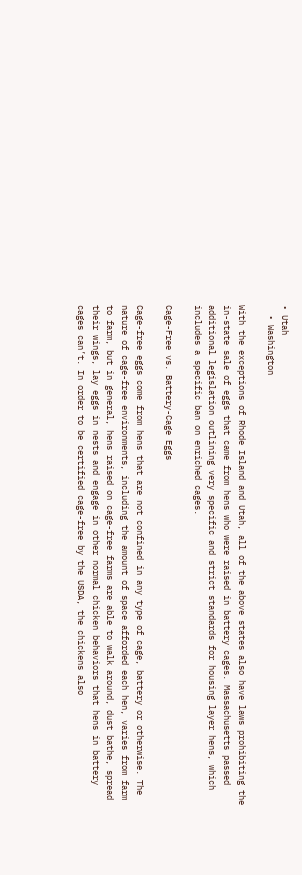• Utah
  • Washington

With the exceptions of Rhode Island and Utah, all of the above states also have laws prohibiting the in-state sale of eggs that came from hens who were raised in battery cages. Massachusetts passed additional legislation outlining very specific and strict standards for housing layer hens, which includes a specific ban on enriched cages.

Cage-Free vs. Battery-Cage Eggs

Cage-free eggs come from hens that are not confined in any type of cage, battery or otherwise. The nature of cage-free environments, including the amount of space afforded each hen, varies from farm to farm, but in general, hens raised on cage-free farms are able to walk around, dust bathe, spread their wings, lay eggs in nests and engage in other normal chicken behaviors that hens in battery cages can’t. In order to be certified cage-free by the USDA, the chickens also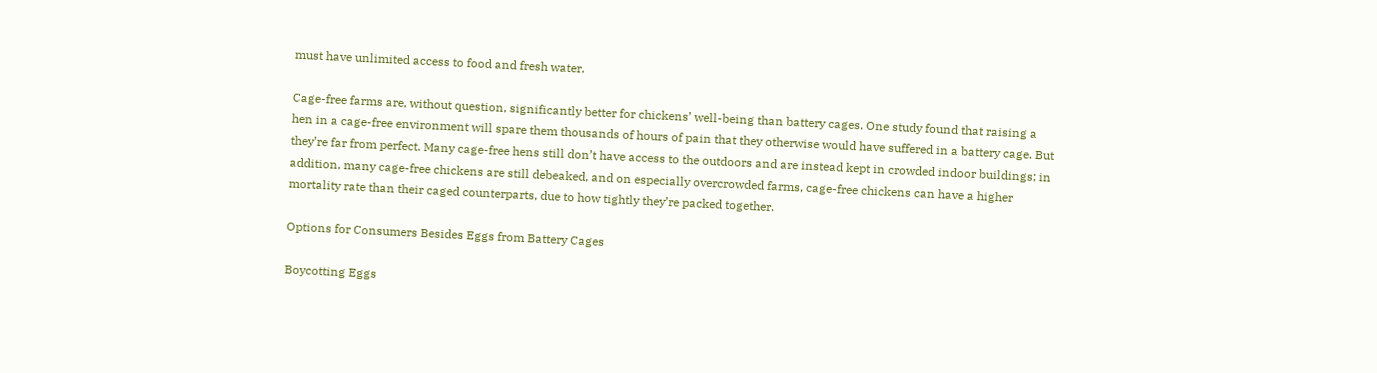must have unlimited access to food and fresh water.

Cage-free farms are, without question, significantly better for chickens’ well-being than battery cages. One study found that raising a hen in a cage-free environment will spare them thousands of hours of pain that they otherwise would have suffered in a battery cage. But they’re far from perfect. Many cage-free hens still don’t have access to the outdoors and are instead kept in crowded indoor buildings; in addition, many cage-free chickens are still debeaked, and on especially overcrowded farms, cage-free chickens can have a higher mortality rate than their caged counterparts, due to how tightly they’re packed together.

Options for Consumers Besides Eggs from Battery Cages

Boycotting Eggs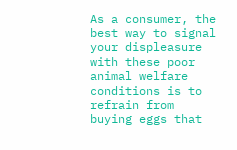As a consumer, the best way to signal your displeasure with these poor animal welfare conditions is to refrain from buying eggs that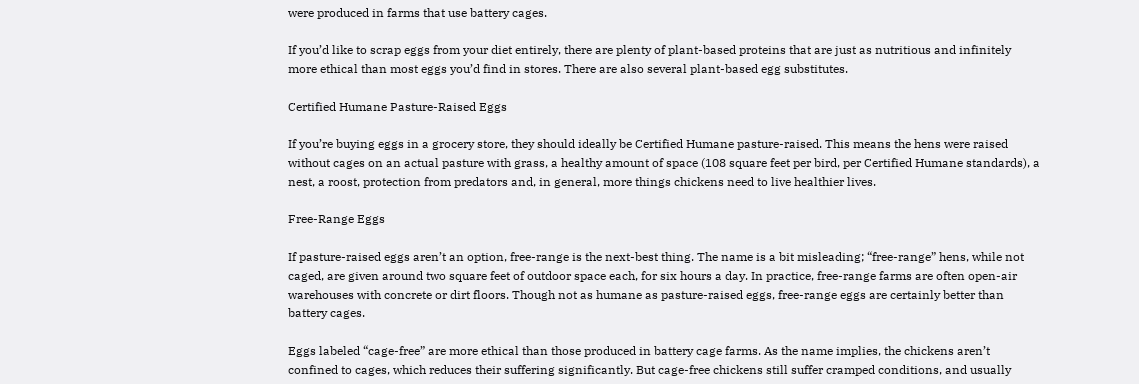were produced in farms that use battery cages.

If you’d like to scrap eggs from your diet entirely, there are plenty of plant-based proteins that are just as nutritious and infinitely more ethical than most eggs you’d find in stores. There are also several plant-based egg substitutes.

Certified Humane Pasture-Raised Eggs

If you’re buying eggs in a grocery store, they should ideally be Certified Humane pasture-raised. This means the hens were raised without cages on an actual pasture with grass, a healthy amount of space (108 square feet per bird, per Certified Humane standards), a nest, a roost, protection from predators and, in general, more things chickens need to live healthier lives.

Free-Range Eggs

If pasture-raised eggs aren’t an option, free-range is the next-best thing. The name is a bit misleading; “free-range” hens, while not caged, are given around two square feet of outdoor space each, for six hours a day. In practice, free-range farms are often open-air warehouses with concrete or dirt floors. Though not as humane as pasture-raised eggs, free-range eggs are certainly better than battery cages.

Eggs labeled “cage-free” are more ethical than those produced in battery cage farms. As the name implies, the chickens aren’t confined to cages, which reduces their suffering significantly. But cage-free chickens still suffer cramped conditions, and usually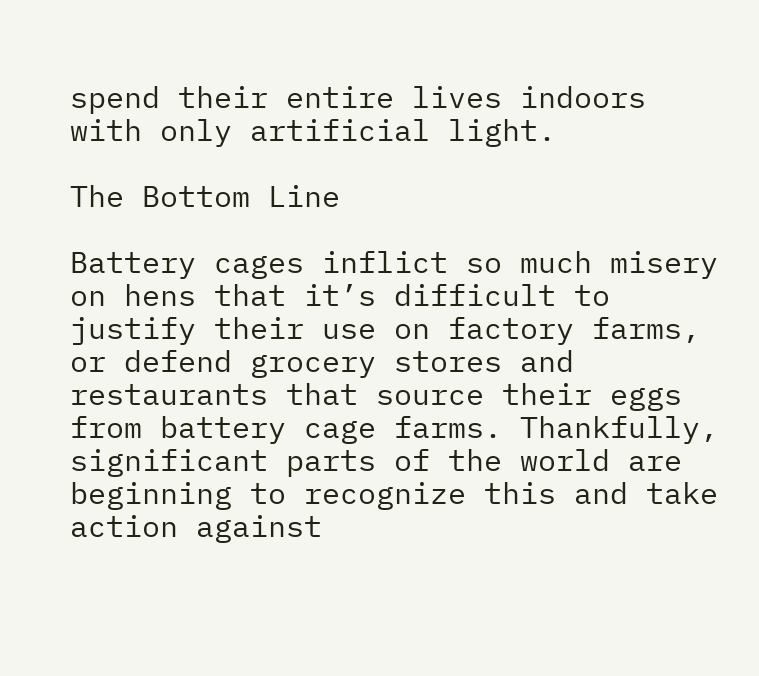spend their entire lives indoors with only artificial light.

The Bottom Line

Battery cages inflict so much misery on hens that it’s difficult to justify their use on factory farms, or defend grocery stores and restaurants that source their eggs from battery cage farms. Thankfully, significant parts of the world are beginning to recognize this and take action against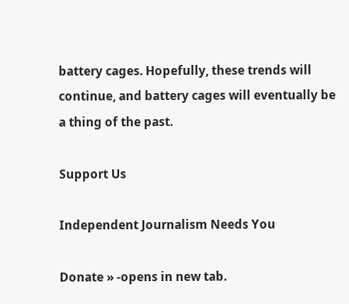battery cages. Hopefully, these trends will continue, and battery cages will eventually be a thing of the past.

Support Us

Independent Journalism Needs You

Donate » -opens in new tab.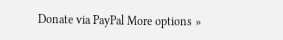Donate via PayPal More options »